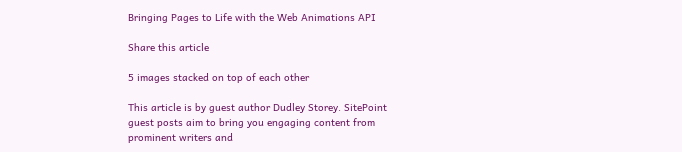Bringing Pages to Life with the Web Animations API

Share this article

5 images stacked on top of each other

This article is by guest author Dudley Storey. SitePoint guest posts aim to bring you engaging content from prominent writers and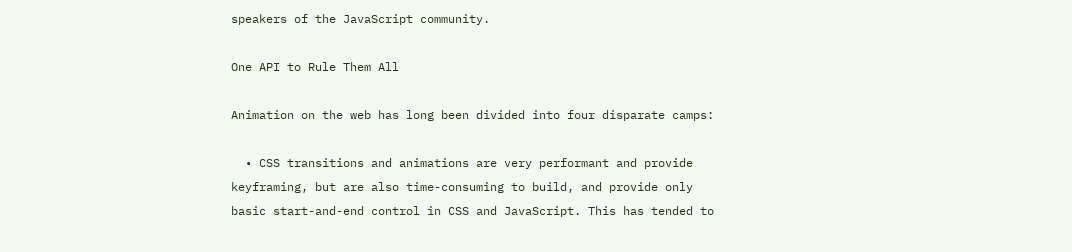speakers of the JavaScript community.

One API to Rule Them All

Animation on the web has long been divided into four disparate camps:

  • CSS transitions and animations are very performant and provide keyframing, but are also time-consuming to build, and provide only basic start-and-end control in CSS and JavaScript. This has tended to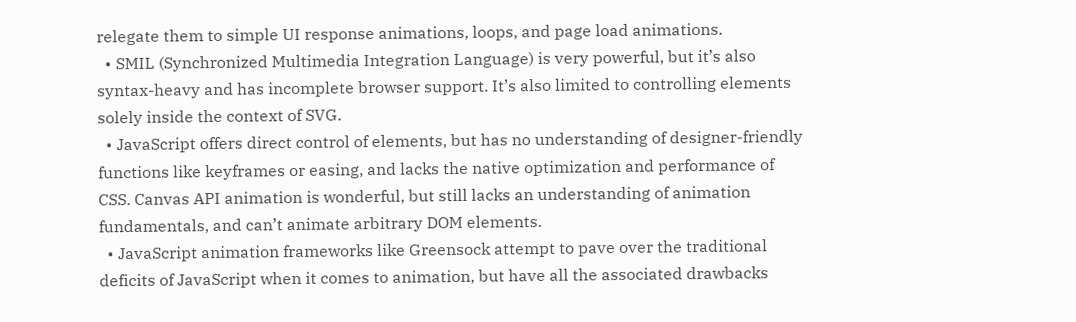relegate them to simple UI response animations, loops, and page load animations.
  • SMIL (Synchronized Multimedia Integration Language) is very powerful, but it’s also syntax-heavy and has incomplete browser support. It’s also limited to controlling elements solely inside the context of SVG.
  • JavaScript offers direct control of elements, but has no understanding of designer-friendly functions like keyframes or easing, and lacks the native optimization and performance of CSS. Canvas API animation is wonderful, but still lacks an understanding of animation fundamentals, and can’t animate arbitrary DOM elements.
  • JavaScript animation frameworks like Greensock attempt to pave over the traditional deficits of JavaScript when it comes to animation, but have all the associated drawbacks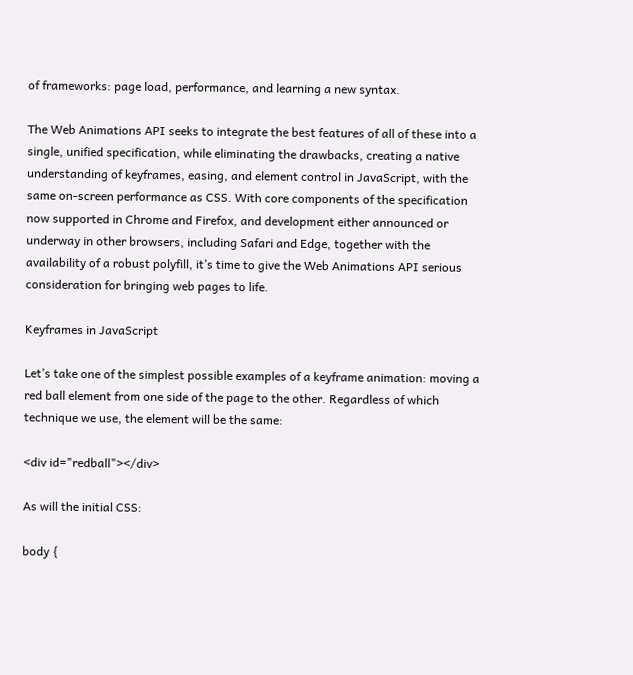of frameworks: page load, performance, and learning a new syntax.

The Web Animations API seeks to integrate the best features of all of these into a single, unified specification, while eliminating the drawbacks, creating a native understanding of keyframes, easing, and element control in JavaScript, with the same on-screen performance as CSS. With core components of the specification now supported in Chrome and Firefox, and development either announced or underway in other browsers, including Safari and Edge, together with the availability of a robust polyfill, it’s time to give the Web Animations API serious consideration for bringing web pages to life.

Keyframes in JavaScript

Let’s take one of the simplest possible examples of a keyframe animation: moving a red ball element from one side of the page to the other. Regardless of which technique we use, the element will be the same:

<div id="redball"></div>

As will the initial CSS:

body {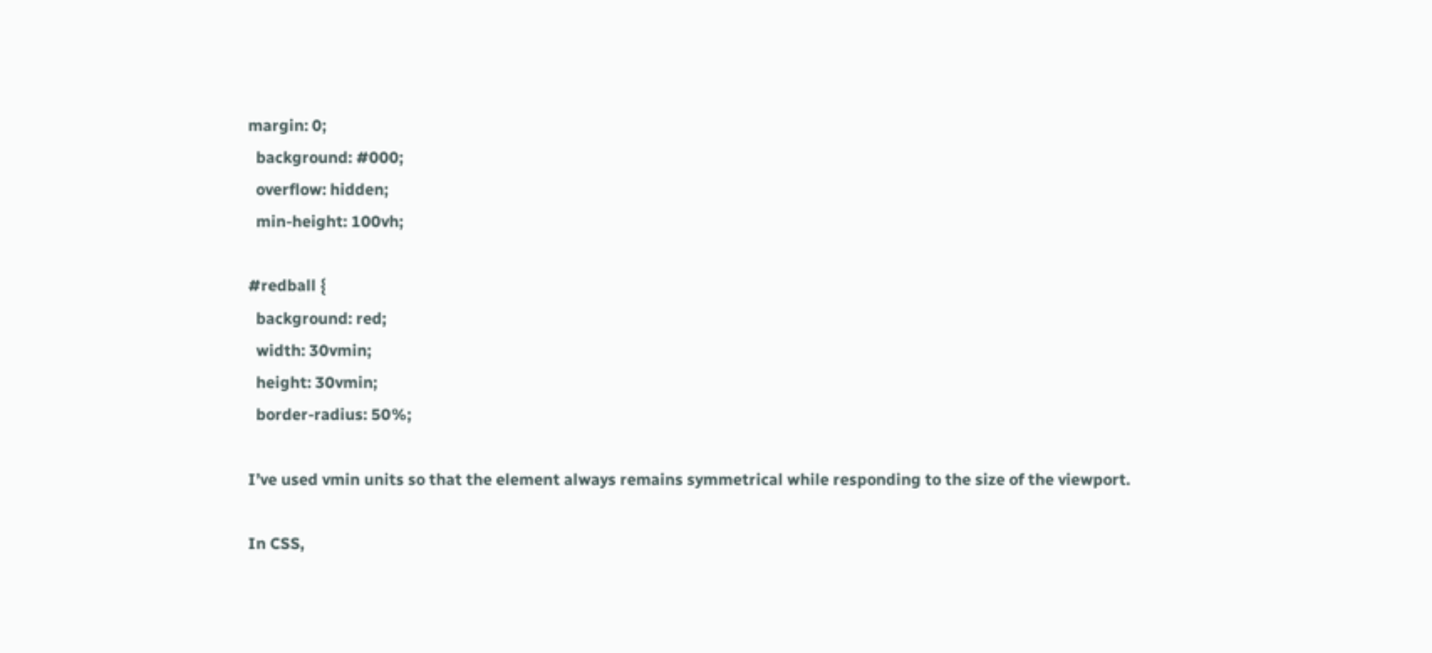margin: 0;
  background: #000;
  overflow: hidden;
  min-height: 100vh;

#redball {
  background: red;
  width: 30vmin;
  height: 30vmin;
  border-radius: 50%;

I’ve used vmin units so that the element always remains symmetrical while responding to the size of the viewport.

In CSS,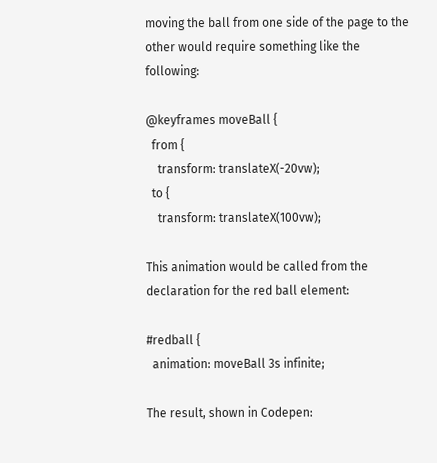moving the ball from one side of the page to the other would require something like the following:

@keyframes moveBall {
  from {
    transform: translateX(-20vw);
  to {
    transform: translateX(100vw);

This animation would be called from the declaration for the red ball element:

#redball {
  animation: moveBall 3s infinite;

The result, shown in Codepen: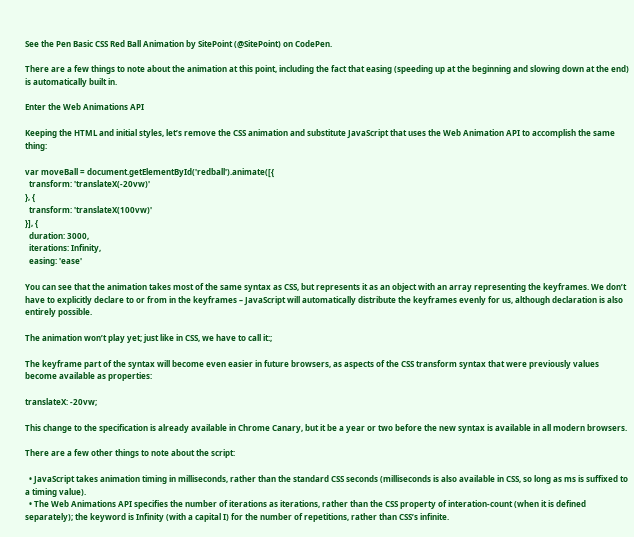See the Pen Basic CSS Red Ball Animation by SitePoint (@SitePoint) on CodePen.

There are a few things to note about the animation at this point, including the fact that easing (speeding up at the beginning and slowing down at the end) is automatically built in.

Enter the Web Animations API

Keeping the HTML and initial styles, let’s remove the CSS animation and substitute JavaScript that uses the Web Animation API to accomplish the same thing:

var moveBall = document.getElementById('redball').animate([{
  transform: 'translateX(-20vw)'
}, {
  transform: 'translateX(100vw)'
}], {
  duration: 3000,
  iterations: Infinity,
  easing: 'ease'

You can see that the animation takes most of the same syntax as CSS, but represents it as an object with an array representing the keyframes. We don’t have to explicitly declare to or from in the keyframes – JavaScript will automatically distribute the keyframes evenly for us, although declaration is also entirely possible.

The animation won’t play yet; just like in CSS, we have to call it:;

The keyframe part of the syntax will become even easier in future browsers, as aspects of the CSS transform syntax that were previously values become available as properties:

translateX: -20vw;

This change to the specification is already available in Chrome Canary, but it be a year or two before the new syntax is available in all modern browsers.

There are a few other things to note about the script:

  • JavaScript takes animation timing in milliseconds, rather than the standard CSS seconds (milliseconds is also available in CSS, so long as ms is suffixed to a timing value).
  • The Web Animations API specifies the number of iterations as iterations, rather than the CSS property of interation-count (when it is defined separately); the keyword is Infinity (with a capital I) for the number of repetitions, rather than CSS’s infinite.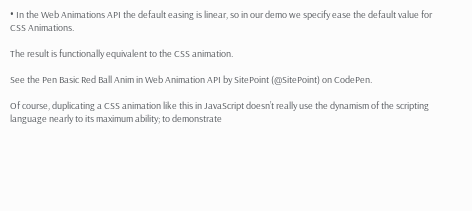• In the Web Animations API the default easing is linear, so in our demo we specify ease the default value for CSS Animations.

The result is functionally equivalent to the CSS animation.

See the Pen Basic Red Ball Anim in Web Animation API by SitePoint (@SitePoint) on CodePen.

Of course, duplicating a CSS animation like this in JavaScript doesn’t really use the dynamism of the scripting language nearly to its maximum ability; to demonstrate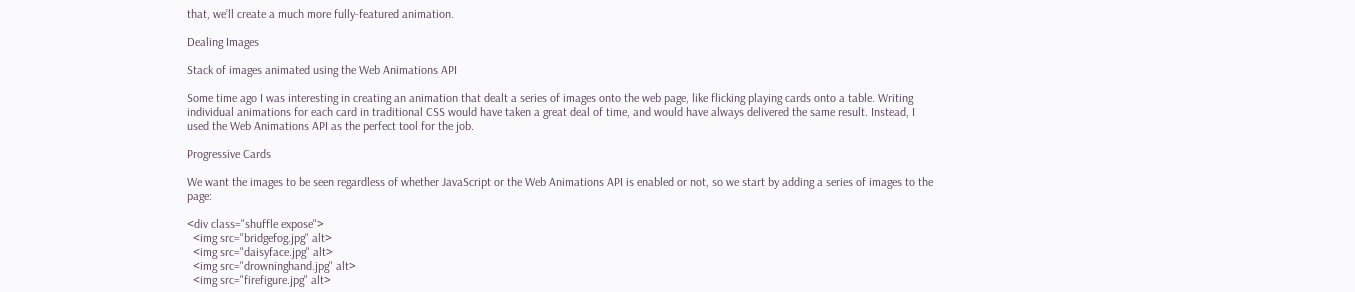that, we’ll create a much more fully-featured animation.

Dealing Images

Stack of images animated using the Web Animations API

Some time ago I was interesting in creating an animation that dealt a series of images onto the web page, like flicking playing cards onto a table. Writing individual animations for each card in traditional CSS would have taken a great deal of time, and would have always delivered the same result. Instead, I used the Web Animations API as the perfect tool for the job.

Progressive Cards

We want the images to be seen regardless of whether JavaScript or the Web Animations API is enabled or not, so we start by adding a series of images to the page:

<div class="shuffle expose">
  <img src="bridgefog.jpg" alt>
  <img src="daisyface.jpg" alt>
  <img src="drowninghand.jpg" alt>
  <img src="firefigure.jpg" alt>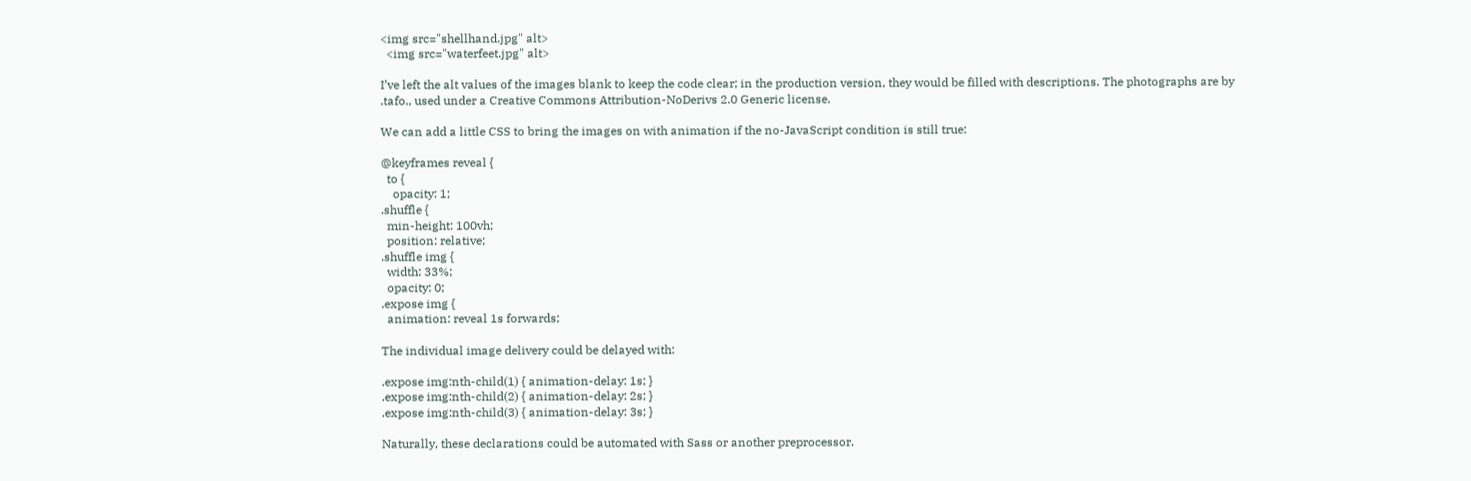<img src="shellhand.jpg" alt>
  <img src="waterfeet.jpg" alt>

I’ve left the alt values of the images blank to keep the code clear; in the production version, they would be filled with descriptions. The photographs are by .tafo., used under a Creative Commons Attribution-NoDerivs 2.0 Generic license.

We can add a little CSS to bring the images on with animation if the no-JavaScript condition is still true:

@keyframes reveal {
  to {
    opacity: 1;
.shuffle {
  min-height: 100vh;
  position: relative;
.shuffle img {
  width: 33%;
  opacity: 0;
.expose img {
  animation: reveal 1s forwards;

The individual image delivery could be delayed with:

.expose img:nth-child(1) { animation-delay: 1s; }
.expose img:nth-child(2) { animation-delay: 2s; }
.expose img:nth-child(3) { animation-delay: 3s; }

Naturally, these declarations could be automated with Sass or another preprocessor.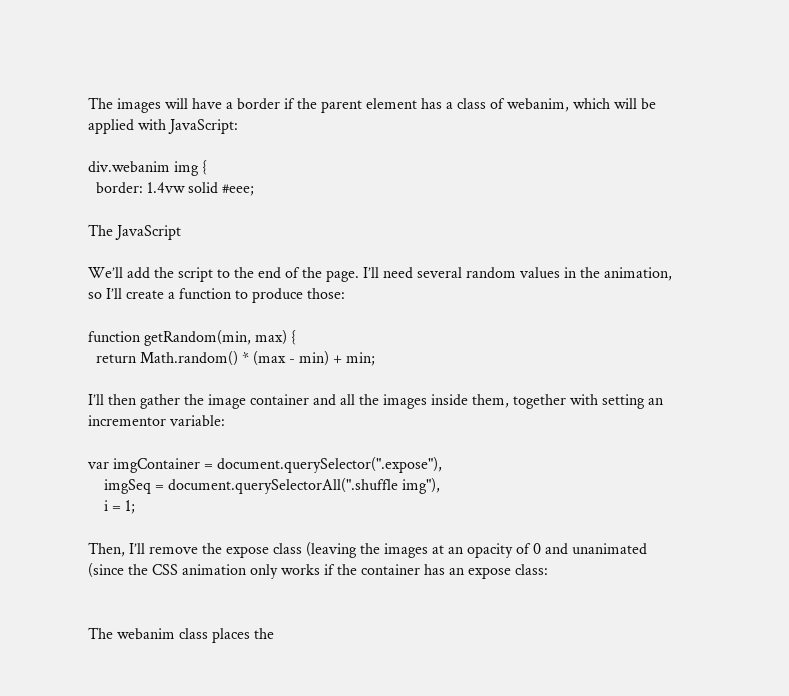The images will have a border if the parent element has a class of webanim, which will be applied with JavaScript:

div.webanim img {
  border: 1.4vw solid #eee;

The JavaScript

We’ll add the script to the end of the page. I’ll need several random values in the animation, so I’ll create a function to produce those:

function getRandom(min, max) {
  return Math.random() * (max - min) + min;

I’ll then gather the image container and all the images inside them, together with setting an incrementor variable:

var imgContainer = document.querySelector(".expose"),
    imgSeq = document.querySelectorAll(".shuffle img"),
    i = 1;

Then, I’ll remove the expose class (leaving the images at an opacity of 0 and unanimated (since the CSS animation only works if the container has an expose class:


The webanim class places the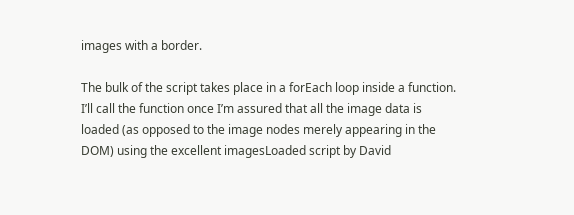images with a border.

The bulk of the script takes place in a forEach loop inside a function. I’ll call the function once I’m assured that all the image data is loaded (as opposed to the image nodes merely appearing in the DOM) using the excellent imagesLoaded script by David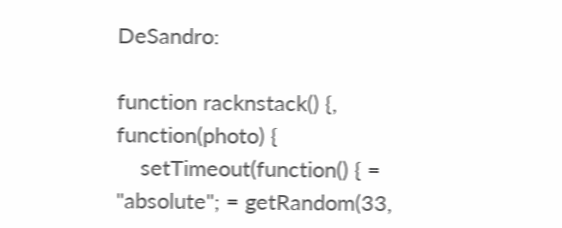DeSandro:

function racknstack() {, function(photo) {
    setTimeout(function() { = "absolute"; = getRandom(33,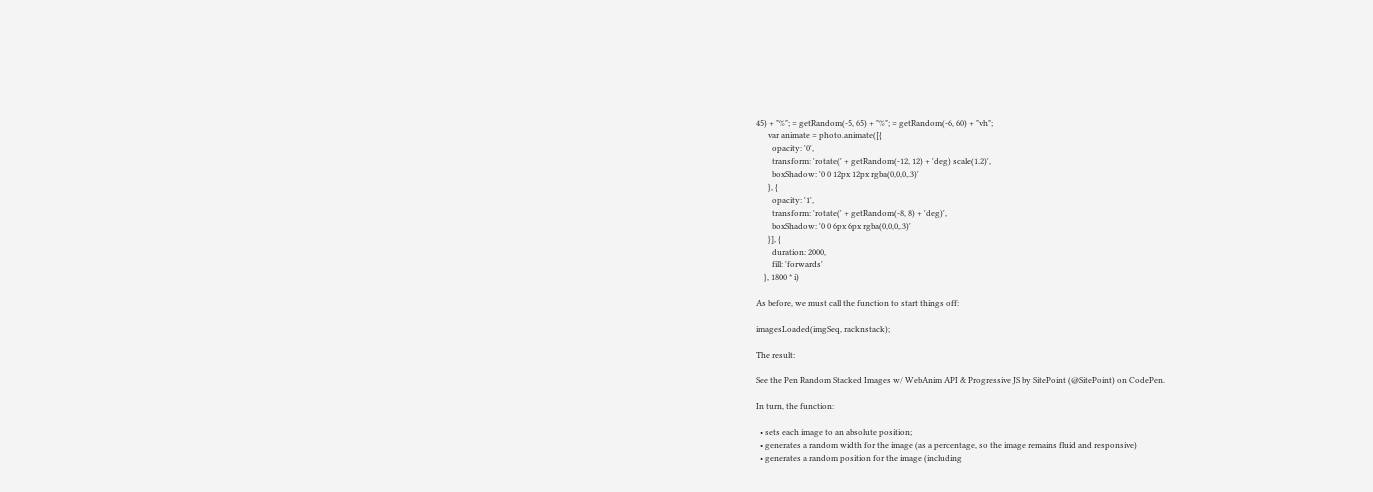45) + "%"; = getRandom(-5, 65) + "%"; = getRandom(-6, 60) + "vh";
      var animate = photo.animate([{
        opacity: '0',
        transform: 'rotate(' + getRandom(-12, 12) + 'deg) scale(1.2)',
        boxShadow: '0 0 12px 12px rgba(0,0,0,.3)'
      }, {
        opacity: '1',
        transform: 'rotate(' + getRandom(-8, 8) + 'deg)',
        boxShadow: '0 0 6px 6px rgba(0,0,0,.3)'
      }], {
        duration: 2000,
        fill: 'forwards'
    }, 1800 * i)

As before, we must call the function to start things off:

imagesLoaded(imgSeq, racknstack);

The result:

See the Pen Random Stacked Images w/ WebAnim API & Progressive JS by SitePoint (@SitePoint) on CodePen.

In turn, the function:

  • sets each image to an absolute position;
  • generates a random width for the image (as a percentage, so the image remains fluid and responsive)
  • generates a random position for the image (including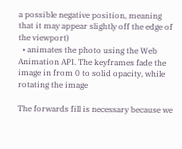a possible negative position, meaning that it may appear slightly off the edge of the viewport)
  • animates the photo using the Web Animation API. The keyframes fade the image in from 0 to solid opacity, while rotating the image

The forwards fill is necessary because we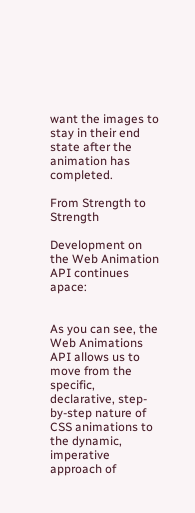want the images to stay in their end state after the animation has completed.

From Strength to Strength

Development on the Web Animation API continues apace:


As you can see, the Web Animations API allows us to move from the specific, declarative, step-by-step nature of CSS animations to the dynamic, imperative approach of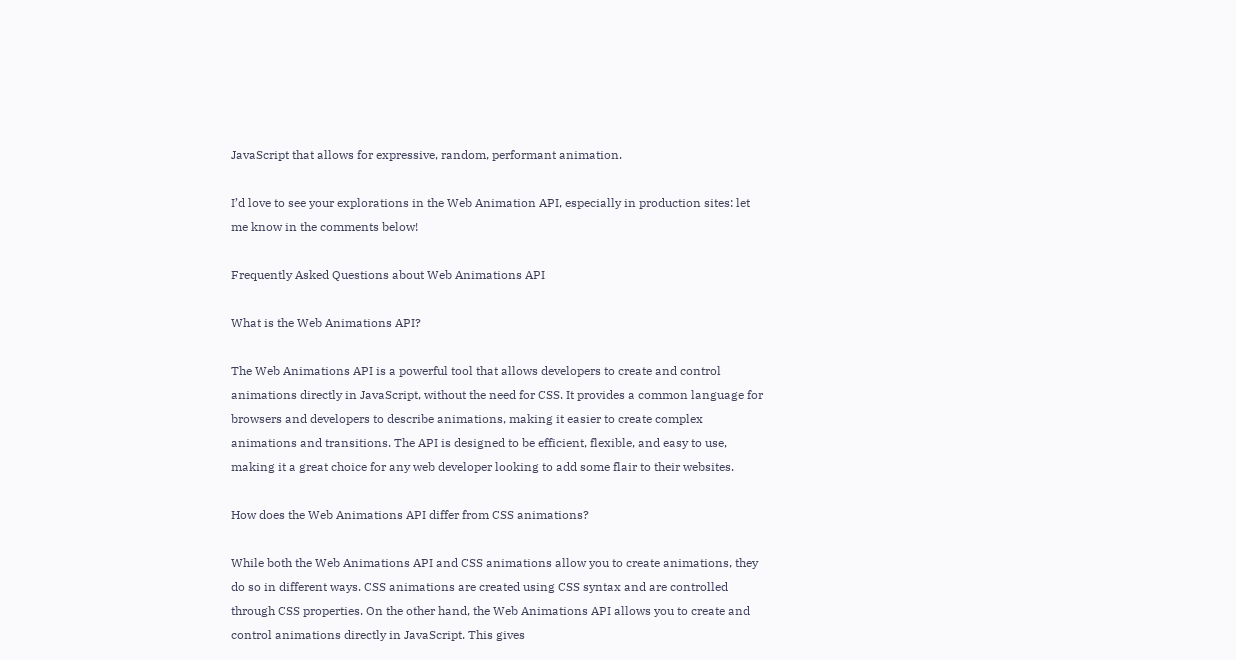JavaScript that allows for expressive, random, performant animation.

I’d love to see your explorations in the Web Animation API, especially in production sites: let me know in the comments below!

Frequently Asked Questions about Web Animations API

What is the Web Animations API?

The Web Animations API is a powerful tool that allows developers to create and control animations directly in JavaScript, without the need for CSS. It provides a common language for browsers and developers to describe animations, making it easier to create complex animations and transitions. The API is designed to be efficient, flexible, and easy to use, making it a great choice for any web developer looking to add some flair to their websites.

How does the Web Animations API differ from CSS animations?

While both the Web Animations API and CSS animations allow you to create animations, they do so in different ways. CSS animations are created using CSS syntax and are controlled through CSS properties. On the other hand, the Web Animations API allows you to create and control animations directly in JavaScript. This gives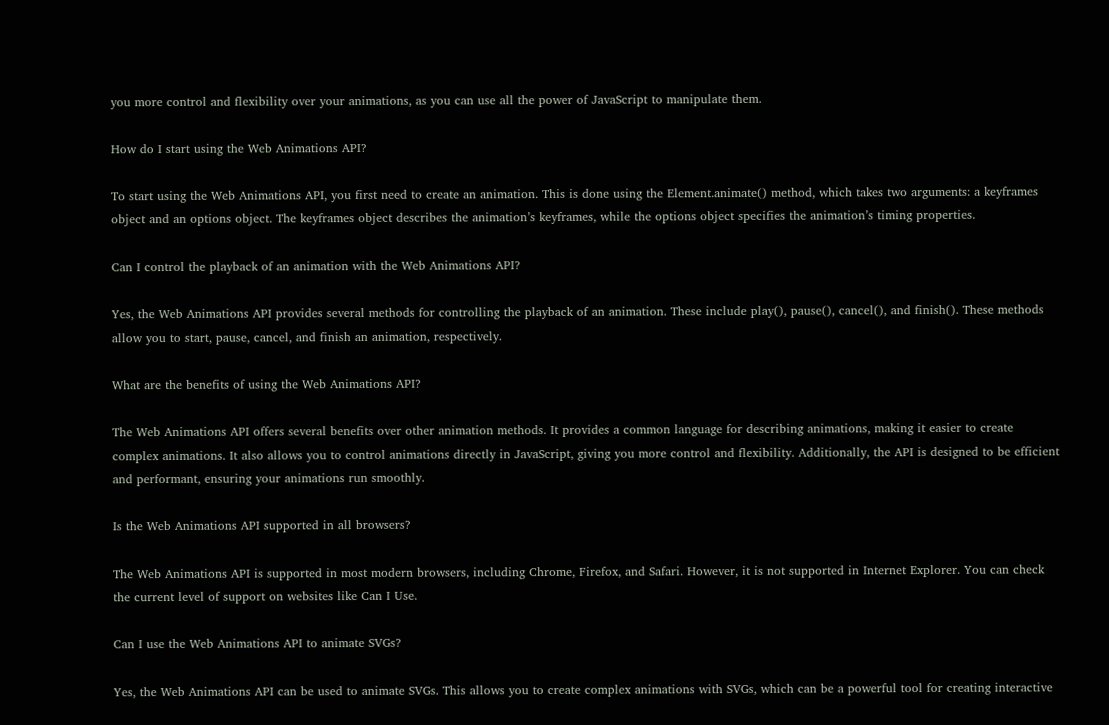you more control and flexibility over your animations, as you can use all the power of JavaScript to manipulate them.

How do I start using the Web Animations API?

To start using the Web Animations API, you first need to create an animation. This is done using the Element.animate() method, which takes two arguments: a keyframes object and an options object. The keyframes object describes the animation’s keyframes, while the options object specifies the animation’s timing properties.

Can I control the playback of an animation with the Web Animations API?

Yes, the Web Animations API provides several methods for controlling the playback of an animation. These include play(), pause(), cancel(), and finish(). These methods allow you to start, pause, cancel, and finish an animation, respectively.

What are the benefits of using the Web Animations API?

The Web Animations API offers several benefits over other animation methods. It provides a common language for describing animations, making it easier to create complex animations. It also allows you to control animations directly in JavaScript, giving you more control and flexibility. Additionally, the API is designed to be efficient and performant, ensuring your animations run smoothly.

Is the Web Animations API supported in all browsers?

The Web Animations API is supported in most modern browsers, including Chrome, Firefox, and Safari. However, it is not supported in Internet Explorer. You can check the current level of support on websites like Can I Use.

Can I use the Web Animations API to animate SVGs?

Yes, the Web Animations API can be used to animate SVGs. This allows you to create complex animations with SVGs, which can be a powerful tool for creating interactive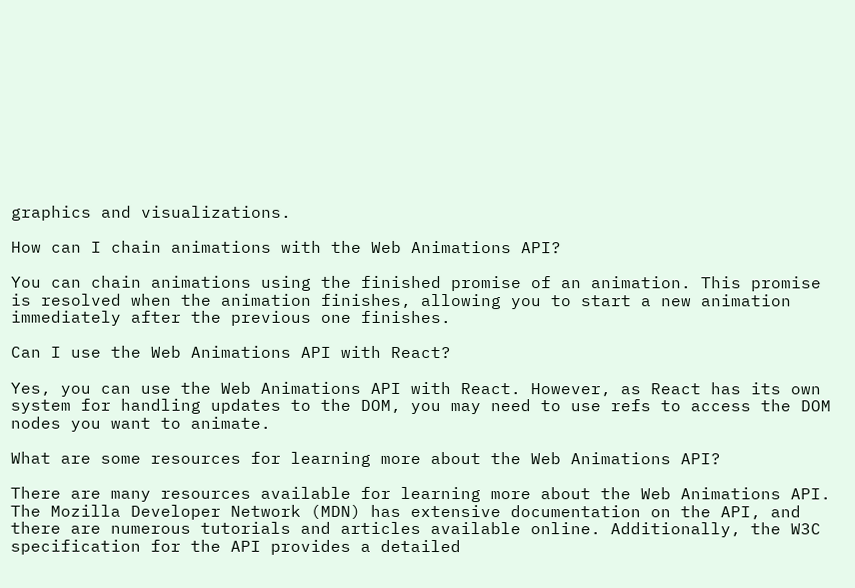graphics and visualizations.

How can I chain animations with the Web Animations API?

You can chain animations using the finished promise of an animation. This promise is resolved when the animation finishes, allowing you to start a new animation immediately after the previous one finishes.

Can I use the Web Animations API with React?

Yes, you can use the Web Animations API with React. However, as React has its own system for handling updates to the DOM, you may need to use refs to access the DOM nodes you want to animate.

What are some resources for learning more about the Web Animations API?

There are many resources available for learning more about the Web Animations API. The Mozilla Developer Network (MDN) has extensive documentation on the API, and there are numerous tutorials and articles available online. Additionally, the W3C specification for the API provides a detailed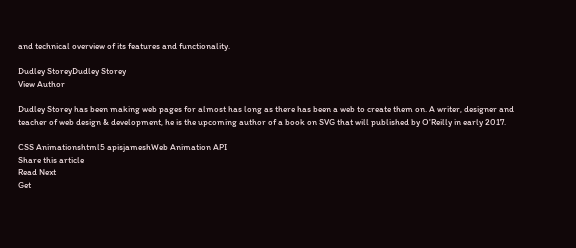and technical overview of its features and functionality.

Dudley StoreyDudley Storey
View Author

Dudley Storey has been making web pages for almost has long as there has been a web to create them on. A writer, designer and teacher of web design & development, he is the upcoming author of a book on SVG that will published by O'Reilly in early 2017.

CSS Animationshtml5 apisjameshWeb Animation API
Share this article
Read Next
Get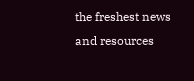the freshest news and resources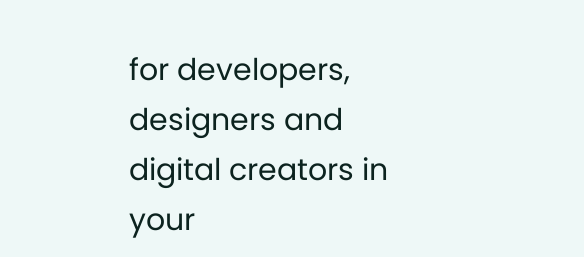for developers, designers and digital creators in your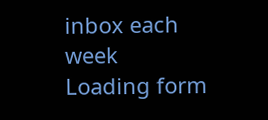inbox each week
Loading form